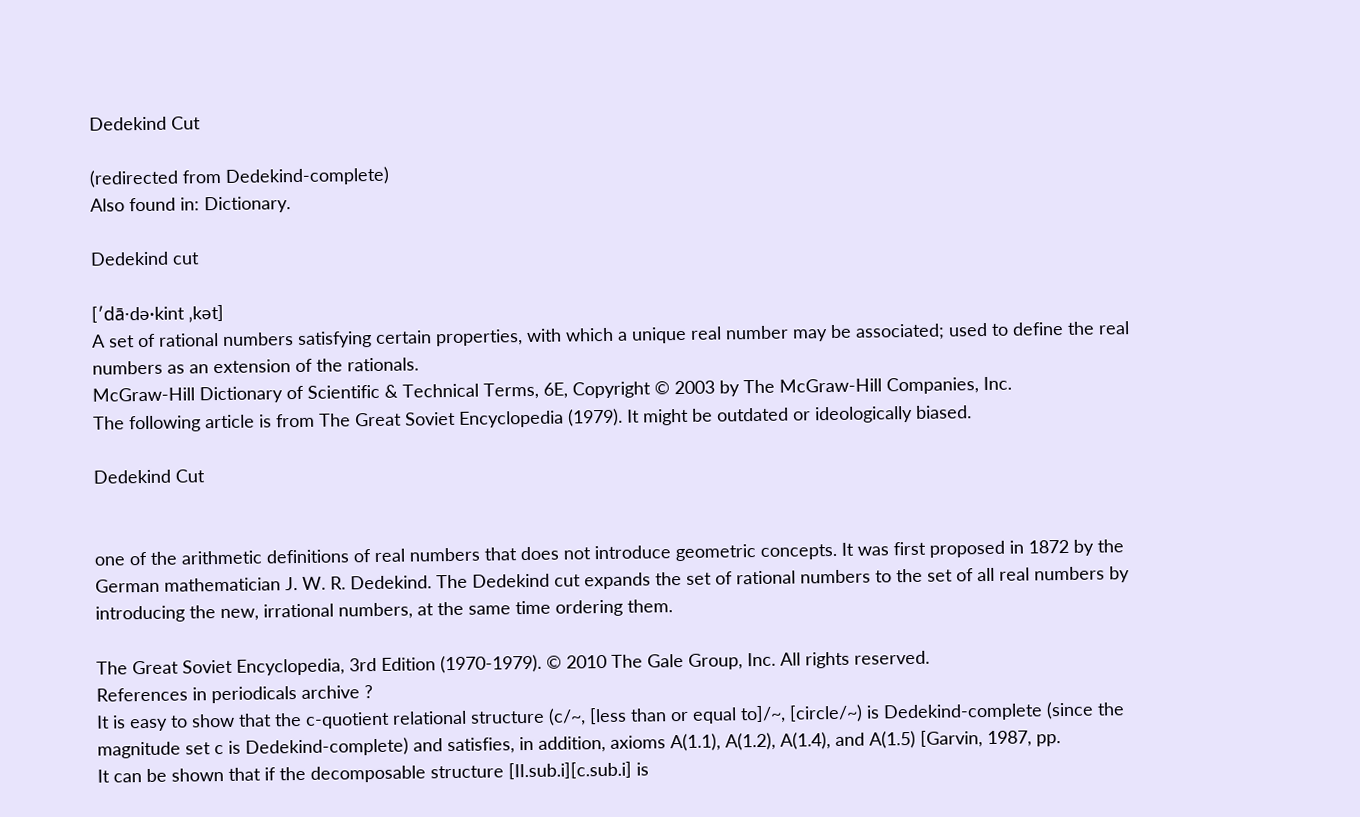Dedekind Cut

(redirected from Dedekind-complete)
Also found in: Dictionary.

Dedekind cut

[′dā·də·kint ‚kət]
A set of rational numbers satisfying certain properties, with which a unique real number may be associated; used to define the real numbers as an extension of the rationals.
McGraw-Hill Dictionary of Scientific & Technical Terms, 6E, Copyright © 2003 by The McGraw-Hill Companies, Inc.
The following article is from The Great Soviet Encyclopedia (1979). It might be outdated or ideologically biased.

Dedekind Cut


one of the arithmetic definitions of real numbers that does not introduce geometric concepts. It was first proposed in 1872 by the German mathematician J. W. R. Dedekind. The Dedekind cut expands the set of rational numbers to the set of all real numbers by introducing the new, irrational numbers, at the same time ordering them.

The Great Soviet Encyclopedia, 3rd Edition (1970-1979). © 2010 The Gale Group, Inc. All rights reserved.
References in periodicals archive ?
It is easy to show that the c-quotient relational structure (c/~, [less than or equal to]/~, [circle/~) is Dedekind-complete (since the magnitude set c is Dedekind-complete) and satisfies, in addition, axioms A(1.1), A(1.2), A(1.4), and A(1.5) [Garvin, 1987, pp.
It can be shown that if the decomposable structure [II.sub.i][c.sub.i] is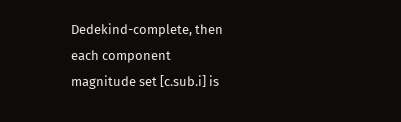Dedekind-complete, then each component magnitude set [c.sub.i] is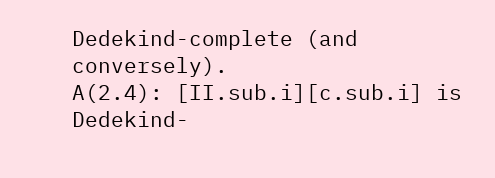Dedekind-complete (and conversely).
A(2.4): [II.sub.i][c.sub.i] is Dedekind-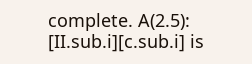complete. A(2.5): [II.sub.i][c.sub.i] is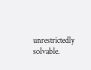unrestrictedly solvable.